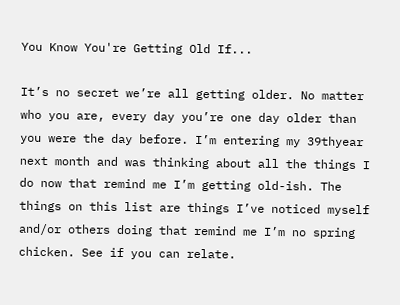You Know You're Getting Old If...

It’s no secret we’re all getting older. No matter who you are, every day you’re one day older than you were the day before. I’m entering my 39thyear next month and was thinking about all the things I do now that remind me I’m getting old-ish. The things on this list are things I’ve noticed myself and/or others doing that remind me I’m no spring chicken. See if you can relate.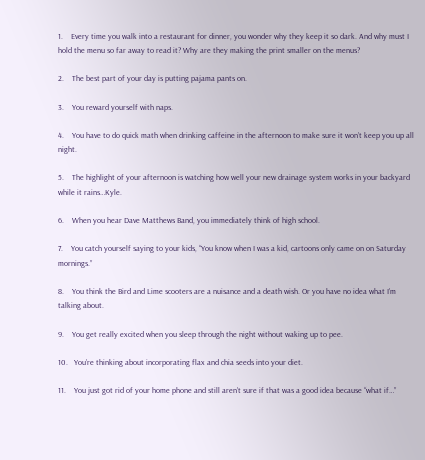1.    Every time you walk into a restaurant for dinner, you wonder why they keep it so dark. And why must I hold the menu so far away to read it? Why are they making the print smaller on the menus?

2.    The best part of your day is putting pajama pants on.

3.    You reward yourself with naps.

4.    You have to do quick math when drinking caffeine in the afternoon to make sure it won’t keep you up all night.

5.    The highlight of your afternoon is watching how well your new drainage system works in your backyard while it rains…Kyle.

6.    When you hear Dave Matthews Band, you immediately think of high school.

7.    You catch yourself saying to your kids, “You know when I was a kid, cartoons only came on on Saturday mornings.”

8.    You think the Bird and Lime scooters are a nuisance and a death wish. Or you have no idea what I’m talking about.

9.    You get really excited when you sleep through the night without waking up to pee.

10.   You’re thinking about incorporating flax and chia seeds into your diet.

11.    You just got rid of your home phone and still aren’t sure if that was a good idea because “what if…”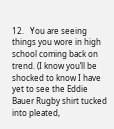12.   You are seeing things you wore in high school coming back on trend. (I know you’ll be shocked to know I have yet to see the Eddie Bauer Rugby shirt tucked into pleated,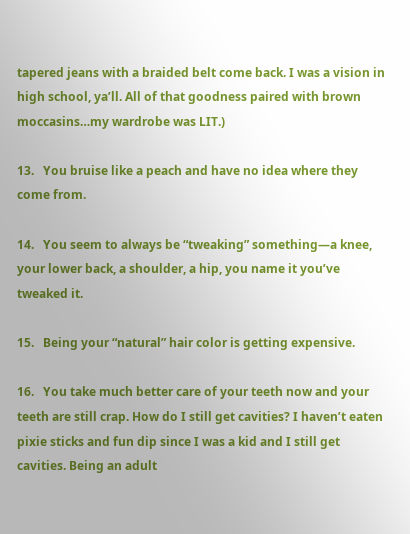tapered jeans with a braided belt come back. I was a vision in high school, ya’ll. All of that goodness paired with brown moccasins…my wardrobe was LIT.)

13.   You bruise like a peach and have no idea where they come from.

14.   You seem to always be “tweaking” something—a knee, your lower back, a shoulder, a hip, you name it you’ve tweaked it.

15.   Being your “natural” hair color is getting expensive.

16.   You take much better care of your teeth now and your teeth are still crap. How do I still get cavities? I haven’t eaten pixie sticks and fun dip since I was a kid and I still get cavities. Being an adult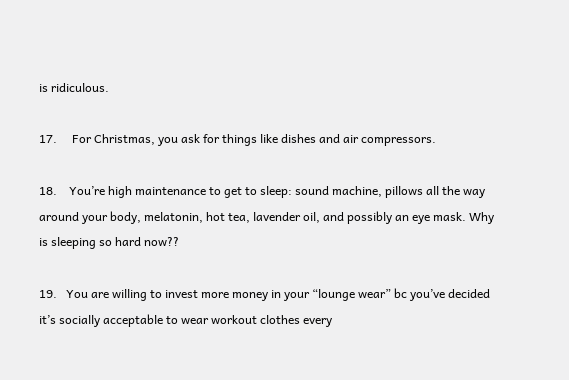is ridiculous.

17.     For Christmas, you ask for things like dishes and air compressors.

18.    You’re high maintenance to get to sleep: sound machine, pillows all the way around your body, melatonin, hot tea, lavender oil, and possibly an eye mask. Why is sleeping so hard now??

19.   You are willing to invest more money in your “lounge wear” bc you’ve decided it’s socially acceptable to wear workout clothes every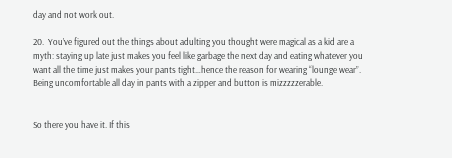day and not work out.

20.  You’ve figured out the things about adulting you thought were magical as a kid are a myth: staying up late just makes you feel like garbage the next day and eating whatever you want all the time just makes your pants tight…hence the reason for wearing “lounge wear”. Being uncomfortable all day in pants with a zipper and button is mizzzzzerable.


So there you have it. If this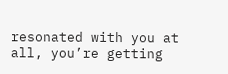resonated with you at all, you’re getting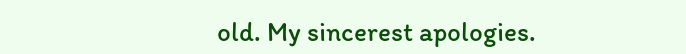old. My sincerest apologies.